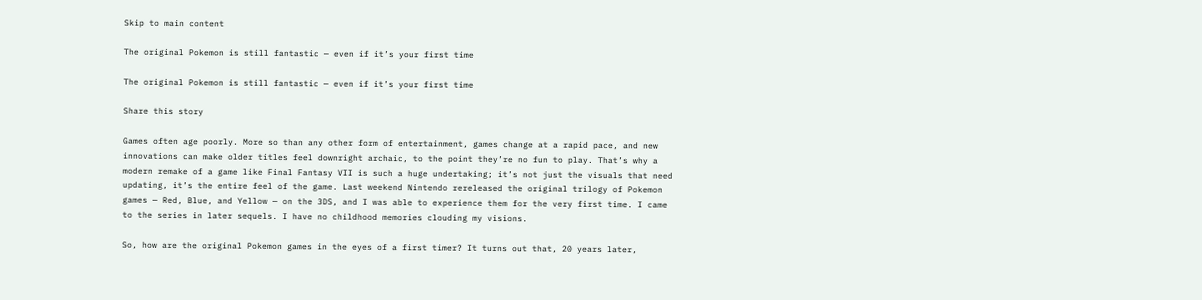Skip to main content

The original Pokemon is still fantastic — even if it’s your first time

The original Pokemon is still fantastic — even if it’s your first time

Share this story

Games often age poorly. More so than any other form of entertainment, games change at a rapid pace, and new innovations can make older titles feel downright archaic, to the point they’re no fun to play. That’s why a modern remake of a game like Final Fantasy VII is such a huge undertaking; it’s not just the visuals that need updating, it’s the entire feel of the game. Last weekend Nintendo rereleased the original trilogy of Pokemon games — Red, Blue, and Yellow — on the 3DS, and I was able to experience them for the very first time. I came to the series in later sequels. I have no childhood memories clouding my visions.

So, how are the original Pokemon games in the eyes of a first timer? It turns out that, 20 years later,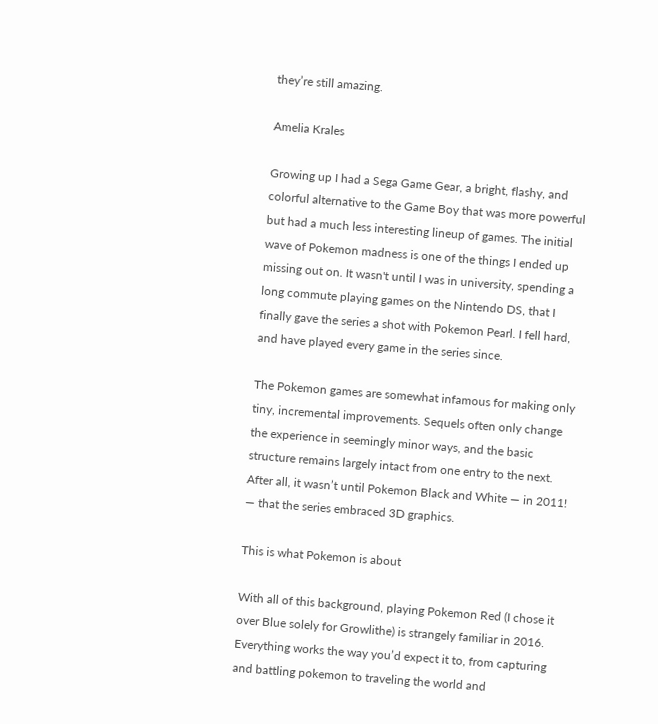they’re still amazing.

Amelia Krales

Growing up I had a Sega Game Gear, a bright, flashy, and colorful alternative to the Game Boy that was more powerful but had a much less interesting lineup of games. The initial wave of Pokemon madness is one of the things I ended up missing out on. It wasn't until I was in university, spending a long commute playing games on the Nintendo DS, that I finally gave the series a shot with Pokemon Pearl. I fell hard, and have played every game in the series since.

The Pokemon games are somewhat infamous for making only tiny, incremental improvements. Sequels often only change the experience in seemingly minor ways, and the basic structure remains largely intact from one entry to the next. After all, it wasn’t until Pokemon Black and White — in 2011! — that the series embraced 3D graphics.

This is what Pokemon is about

With all of this background, playing Pokemon Red (I chose it over Blue solely for Growlithe) is strangely familiar in 2016. Everything works the way you’d expect it to, from capturing and battling pokemon to traveling the world and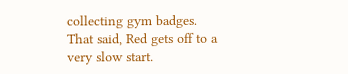collecting gym badges. That said, Red gets off to a very slow start.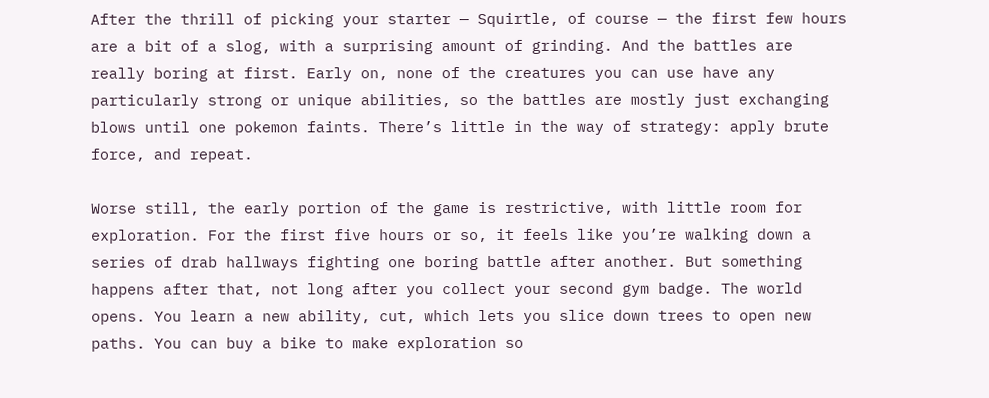After the thrill of picking your starter — Squirtle, of course — the first few hours are a bit of a slog, with a surprising amount of grinding. And the battles are really boring at first. Early on, none of the creatures you can use have any particularly strong or unique abilities, so the battles are mostly just exchanging blows until one pokemon faints. There’s little in the way of strategy: apply brute force, and repeat.

Worse still, the early portion of the game is restrictive, with little room for exploration. For the first five hours or so, it feels like you’re walking down a series of drab hallways fighting one boring battle after another. But something happens after that, not long after you collect your second gym badge. The world opens. You learn a new ability, cut, which lets you slice down trees to open new paths. You can buy a bike to make exploration so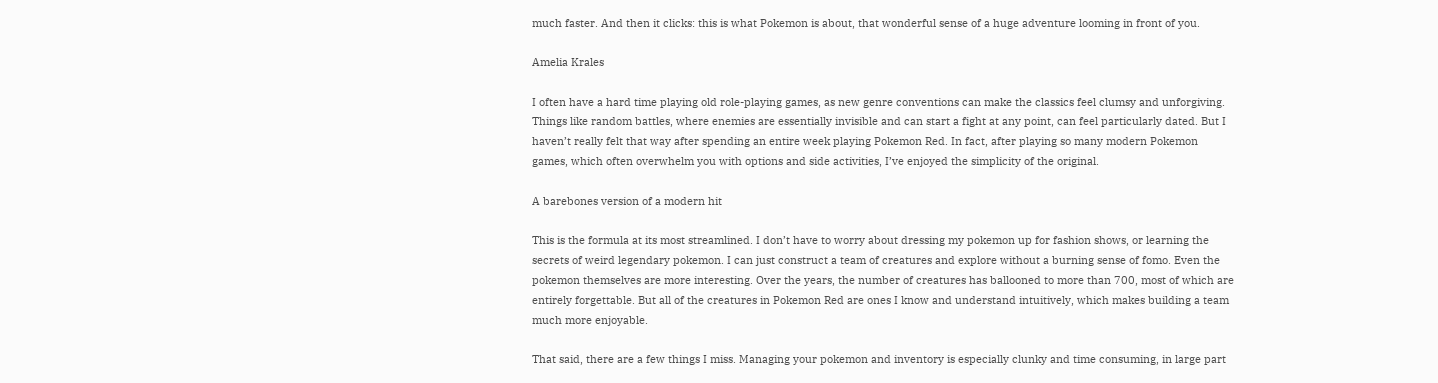much faster. And then it clicks: this is what Pokemon is about, that wonderful sense of a huge adventure looming in front of you.

Amelia Krales

I often have a hard time playing old role-playing games, as new genre conventions can make the classics feel clumsy and unforgiving. Things like random battles, where enemies are essentially invisible and can start a fight at any point, can feel particularly dated. But I haven’t really felt that way after spending an entire week playing Pokemon Red. In fact, after playing so many modern Pokemon games, which often overwhelm you with options and side activities, I’ve enjoyed the simplicity of the original.

A barebones version of a modern hit

This is the formula at its most streamlined. I don’t have to worry about dressing my pokemon up for fashion shows, or learning the secrets of weird legendary pokemon. I can just construct a team of creatures and explore without a burning sense of fomo. Even the pokemon themselves are more interesting. Over the years, the number of creatures has ballooned to more than 700, most of which are entirely forgettable. But all of the creatures in Pokemon Red are ones I know and understand intuitively, which makes building a team much more enjoyable.

That said, there are a few things I miss. Managing your pokemon and inventory is especially clunky and time consuming, in large part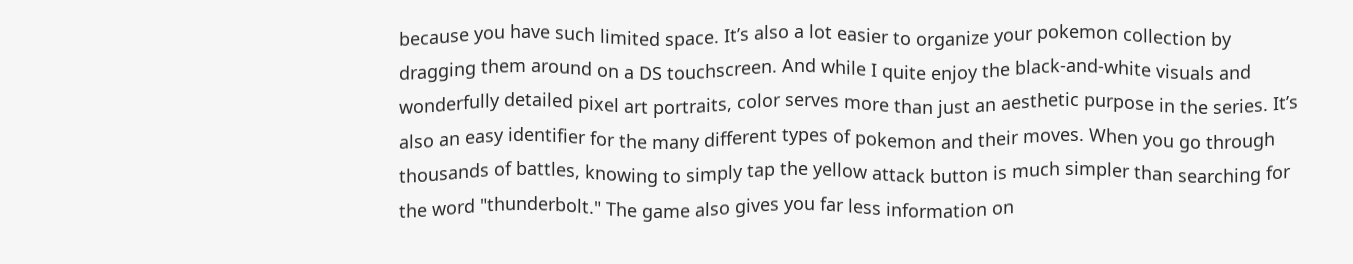because you have such limited space. It’s also a lot easier to organize your pokemon collection by dragging them around on a DS touchscreen. And while I quite enjoy the black-and-white visuals and wonderfully detailed pixel art portraits, color serves more than just an aesthetic purpose in the series. It’s also an easy identifier for the many different types of pokemon and their moves. When you go through thousands of battles, knowing to simply tap the yellow attack button is much simpler than searching for the word "thunderbolt." The game also gives you far less information on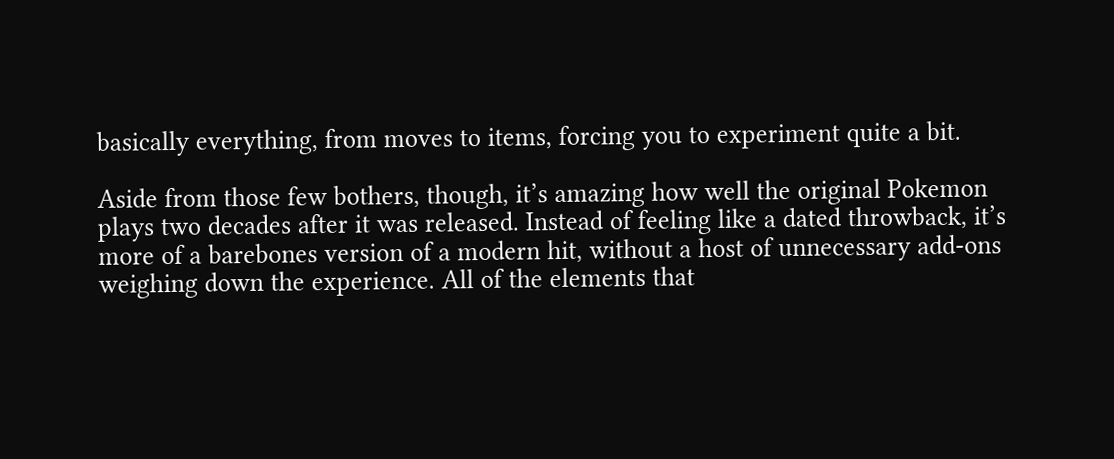basically everything, from moves to items, forcing you to experiment quite a bit.

Aside from those few bothers, though, it’s amazing how well the original Pokemon plays two decades after it was released. Instead of feeling like a dated throwback, it’s more of a barebones version of a modern hit, without a host of unnecessary add-ons weighing down the experience. All of the elements that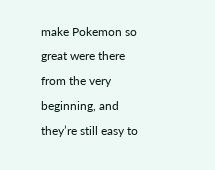make Pokemon so great were there from the very beginning, and they’re still easy to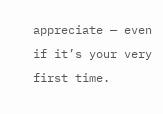appreciate — even if it’s your very first time.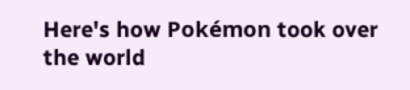Here's how Pokémon took over the world